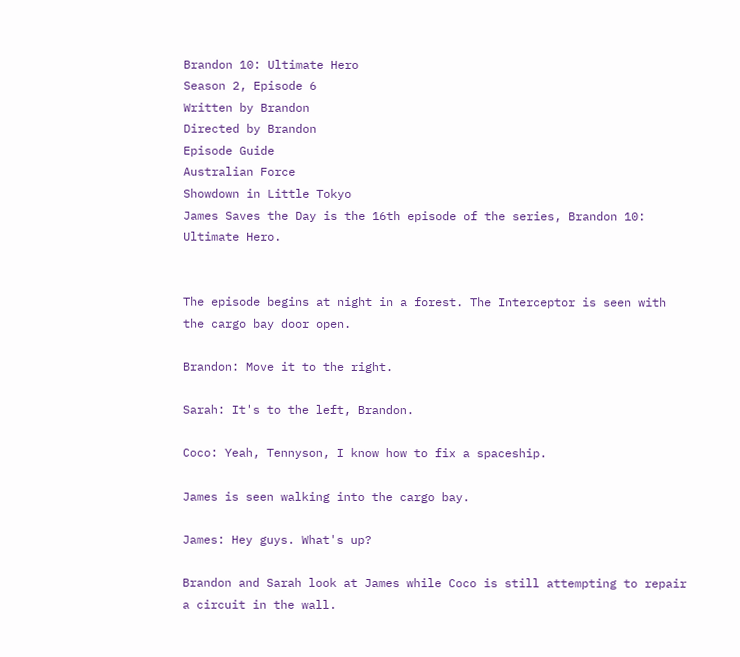Brandon 10: Ultimate Hero
Season 2, Episode 6
Written by Brandon
Directed by Brandon
Episode Guide
Australian Force
Showdown in Little Tokyo
James Saves the Day is the 16th episode of the series, Brandon 10: Ultimate Hero.


The episode begins at night in a forest. The Interceptor is seen with the cargo bay door open.

Brandon: Move it to the right.

Sarah: It's to the left, Brandon.

Coco: Yeah, Tennyson, I know how to fix a spaceship.

James is seen walking into the cargo bay.

James: Hey guys. What's up?

Brandon and Sarah look at James while Coco is still attempting to repair a circuit in the wall.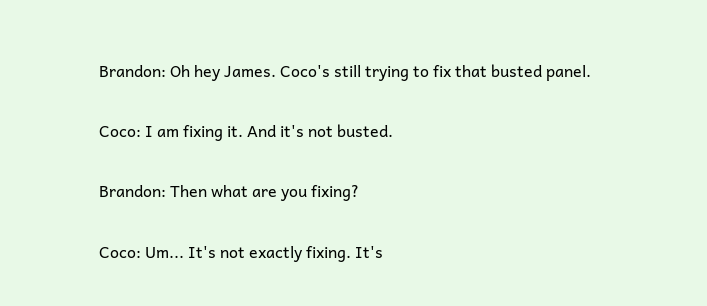Brandon: Oh hey James. Coco's still trying to fix that busted panel.

Coco: I am fixing it. And it's not busted.

Brandon: Then what are you fixing?

Coco: Um... It's not exactly fixing. It's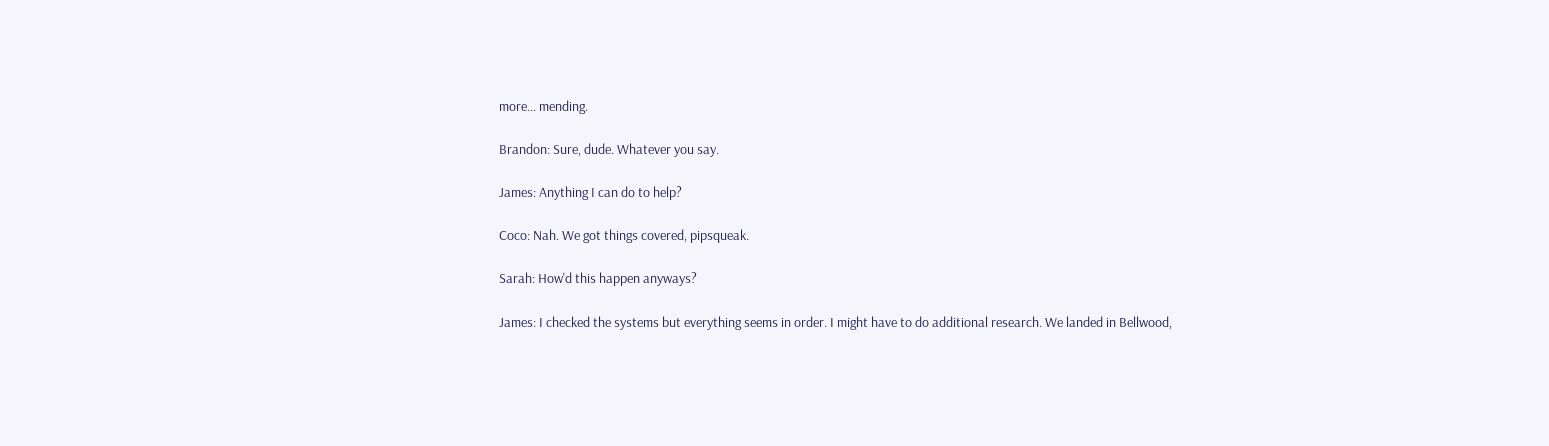more... mending.

Brandon: Sure, dude. Whatever you say.

James: Anything I can do to help?

Coco: Nah. We got things covered, pipsqueak.

Sarah: How'd this happen anyways?

James: I checked the systems but everything seems in order. I might have to do additional research. We landed in Bellwood,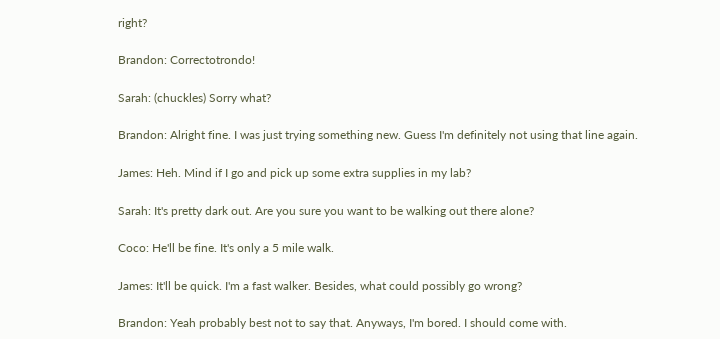right?

Brandon: Correctotrondo!

Sarah: (chuckles) Sorry what?

Brandon: Alright fine. I was just trying something new. Guess I'm definitely not using that line again.

James: Heh. Mind if I go and pick up some extra supplies in my lab?

Sarah: It's pretty dark out. Are you sure you want to be walking out there alone?

Coco: He'll be fine. It's only a 5 mile walk.

James: It'll be quick. I'm a fast walker. Besides, what could possibly go wrong?

Brandon: Yeah probably best not to say that. Anyways, I'm bored. I should come with.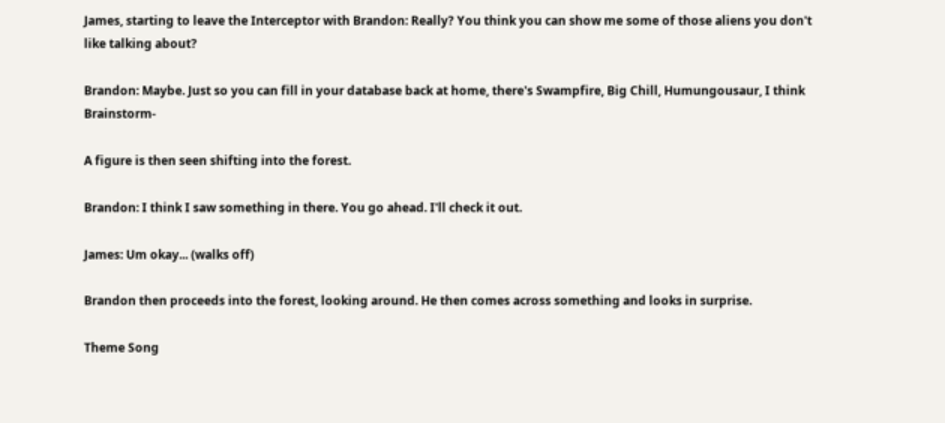James, starting to leave the Interceptor with Brandon: Really? You think you can show me some of those aliens you don't like talking about?

Brandon: Maybe. Just so you can fill in your database back at home, there's Swampfire, Big Chill, Humungousaur, I think Brainstorm-

A figure is then seen shifting into the forest.

Brandon: I think I saw something in there. You go ahead. I'll check it out.

James: Um okay... (walks off)

Brandon then proceeds into the forest, looking around. He then comes across something and looks in surprise.

Theme Song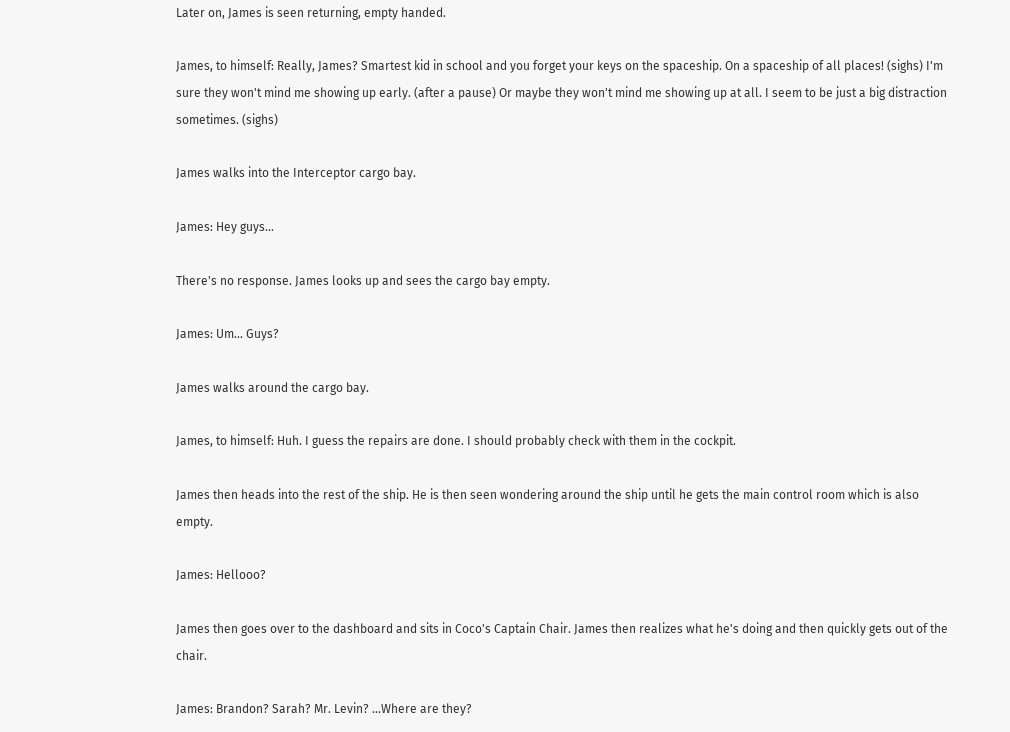Later on, James is seen returning, empty handed.

James, to himself: Really, James? Smartest kid in school and you forget your keys on the spaceship. On a spaceship of all places! (sighs) I'm sure they won't mind me showing up early. (after a pause) Or maybe they won't mind me showing up at all. I seem to be just a big distraction sometimes. (sighs)

James walks into the Interceptor cargo bay.

James: Hey guys...

There's no response. James looks up and sees the cargo bay empty.

James: Um... Guys?

James walks around the cargo bay.

James, to himself: Huh. I guess the repairs are done. I should probably check with them in the cockpit.

James then heads into the rest of the ship. He is then seen wondering around the ship until he gets the main control room which is also empty.

James: Hellooo?

James then goes over to the dashboard and sits in Coco's Captain Chair. James then realizes what he's doing and then quickly gets out of the chair.

James: Brandon? Sarah? Mr. Levin? ...Where are they?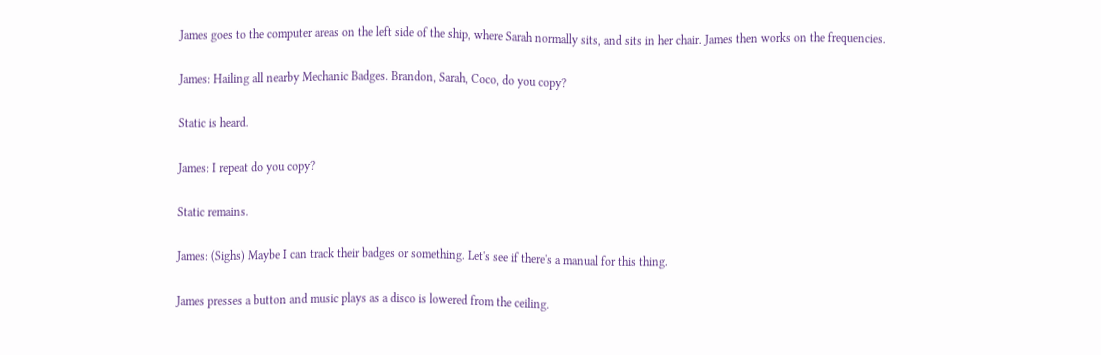James goes to the computer areas on the left side of the ship, where Sarah normally sits, and sits in her chair. James then works on the frequencies.

James: Hailing all nearby Mechanic Badges. Brandon, Sarah, Coco, do you copy?

Static is heard.

James: I repeat do you copy?

Static remains.

James: (Sighs) Maybe I can track their badges or something. Let's see if there's a manual for this thing.

James presses a button and music plays as a disco is lowered from the ceiling.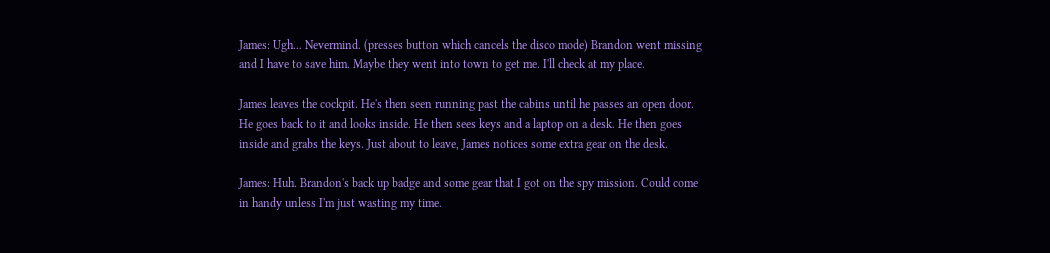James: Ugh... Nevermind. (presses button which cancels the disco mode) Brandon went missing and I have to save him. Maybe they went into town to get me. I'll check at my place.

James leaves the cockpit. He's then seen running past the cabins until he passes an open door. He goes back to it and looks inside. He then sees keys and a laptop on a desk. He then goes inside and grabs the keys. Just about to leave, James notices some extra gear on the desk.

James: Huh. Brandon's back up badge and some gear that I got on the spy mission. Could come in handy unless I'm just wasting my time.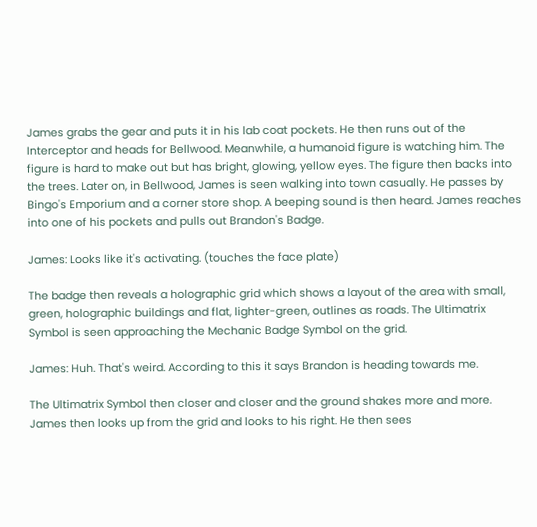James grabs the gear and puts it in his lab coat pockets. He then runs out of the Interceptor and heads for Bellwood. Meanwhile, a humanoid figure is watching him. The figure is hard to make out but has bright, glowing, yellow eyes. The figure then backs into the trees. Later on, in Bellwood, James is seen walking into town casually. He passes by Bingo's Emporium and a corner store shop. A beeping sound is then heard. James reaches into one of his pockets and pulls out Brandon's Badge.

James: Looks like it's activating. (touches the face plate)

The badge then reveals a holographic grid which shows a layout of the area with small, green, holographic buildings and flat, lighter-green, outlines as roads. The Ultimatrix Symbol is seen approaching the Mechanic Badge Symbol on the grid.

James: Huh. That's weird. According to this it says Brandon is heading towards me.

The Ultimatrix Symbol then closer and closer and the ground shakes more and more. James then looks up from the grid and looks to his right. He then sees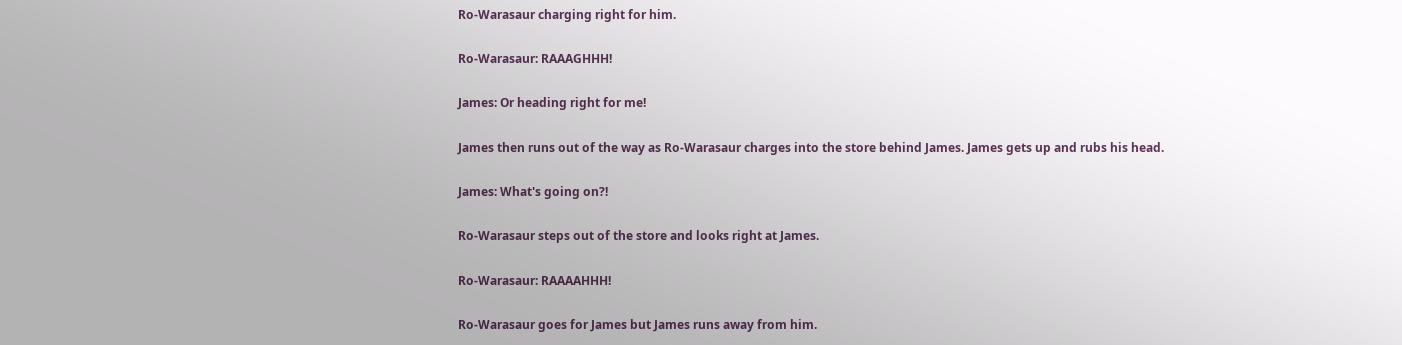Ro-Warasaur charging right for him.

Ro-Warasaur: RAAAGHHH!

James: Or heading right for me!

James then runs out of the way as Ro-Warasaur charges into the store behind James. James gets up and rubs his head.

James: What's going on?!

Ro-Warasaur steps out of the store and looks right at James.

Ro-Warasaur: RAAAAHHH!

Ro-Warasaur goes for James but James runs away from him.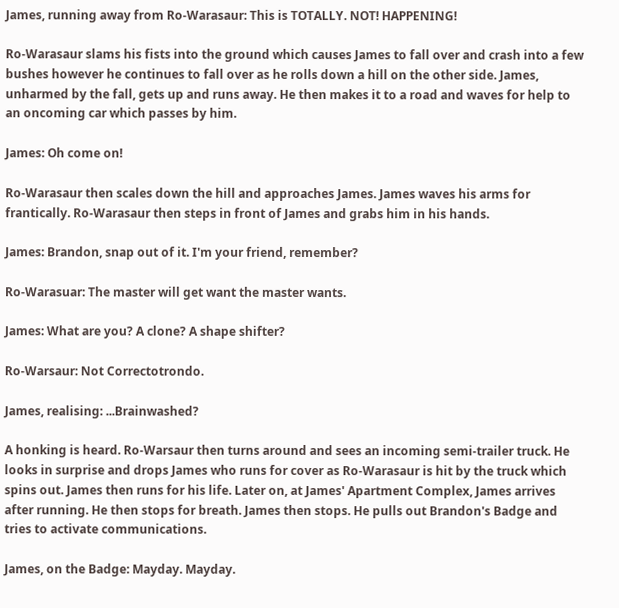James, running away from Ro-Warasaur: This is TOTALLY. NOT! HAPPENING!

Ro-Warasaur slams his fists into the ground which causes James to fall over and crash into a few bushes however he continues to fall over as he rolls down a hill on the other side. James, unharmed by the fall, gets up and runs away. He then makes it to a road and waves for help to an oncoming car which passes by him.

James: Oh come on!

Ro-Warasaur then scales down the hill and approaches James. James waves his arms for frantically. Ro-Warasaur then steps in front of James and grabs him in his hands.

James: Brandon, snap out of it. I'm your friend, remember?

Ro-Warasuar: The master will get want the master wants.

James: What are you? A clone? A shape shifter?

Ro-Warsaur: Not Correctotrondo.

James, realising: ...Brainwashed?

A honking is heard. Ro-Warsaur then turns around and sees an incoming semi-trailer truck. He looks in surprise and drops James who runs for cover as Ro-Warasaur is hit by the truck which spins out. James then runs for his life. Later on, at James' Apartment Complex, James arrives after running. He then stops for breath. James then stops. He pulls out Brandon's Badge and tries to activate communications.

James, on the Badge: Mayday. Mayday.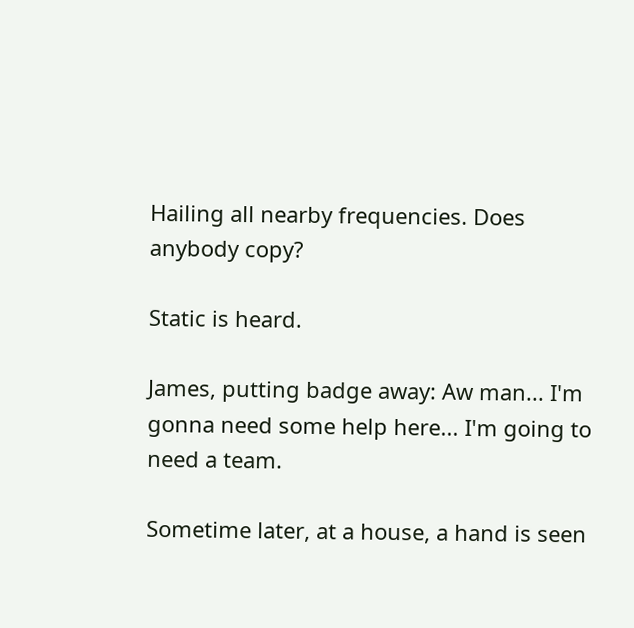Hailing all nearby frequencies. Does anybody copy?

Static is heard.

James, putting badge away: Aw man... I'm gonna need some help here... I'm going to need a team.

Sometime later, at a house, a hand is seen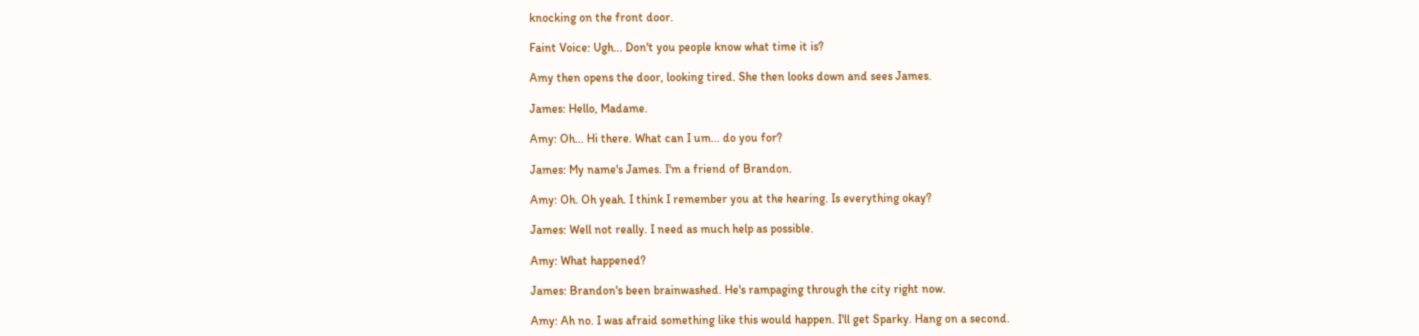knocking on the front door.

Faint Voice: Ugh... Don't you people know what time it is?

Amy then opens the door, looking tired. She then looks down and sees James.

James: Hello, Madame.

Amy: Oh... Hi there. What can I um... do you for?

James: My name's James. I'm a friend of Brandon.

Amy: Oh. Oh yeah. I think I remember you at the hearing. Is everything okay?

James: Well not really. I need as much help as possible.

Amy: What happened?

James: Brandon's been brainwashed. He's rampaging through the city right now.

Amy: Ah no. I was afraid something like this would happen. I'll get Sparky. Hang on a second.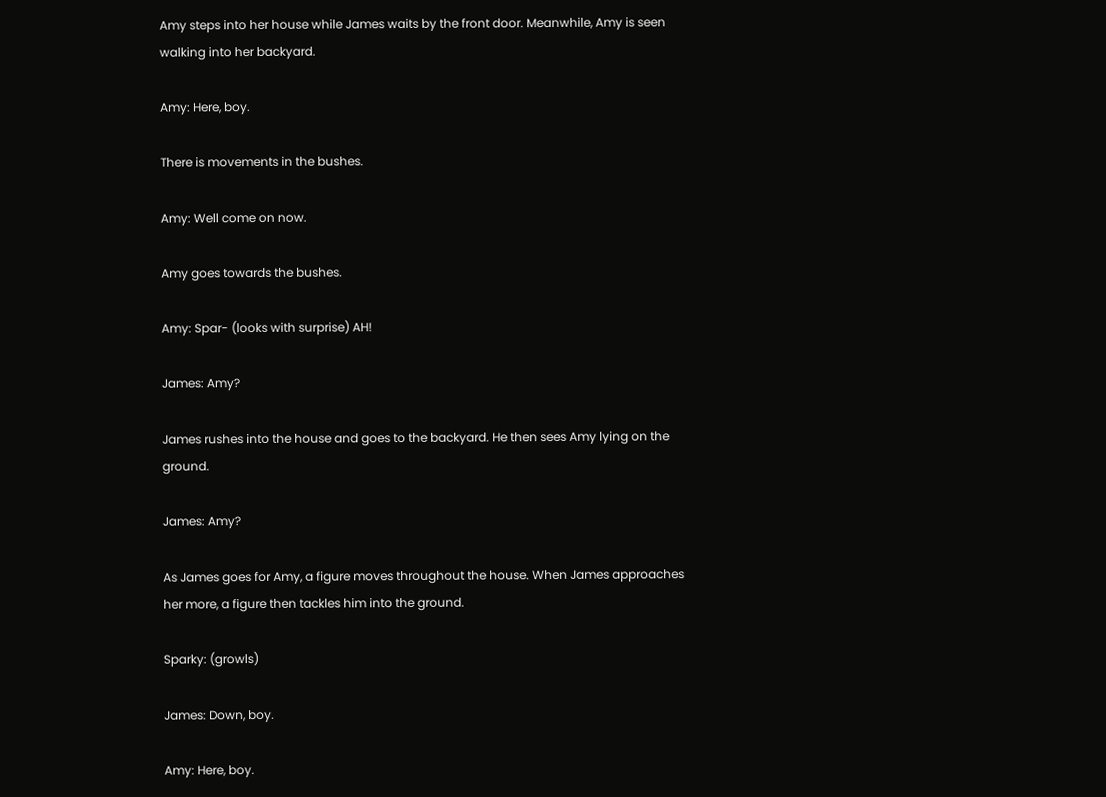Amy steps into her house while James waits by the front door. Meanwhile, Amy is seen walking into her backyard.

Amy: Here, boy.

There is movements in the bushes.

Amy: Well come on now.

Amy goes towards the bushes.

Amy: Spar- (looks with surprise) AH!

James: Amy?

James rushes into the house and goes to the backyard. He then sees Amy lying on the ground.

James: Amy?

As James goes for Amy, a figure moves throughout the house. When James approaches her more, a figure then tackles him into the ground.

Sparky: (growls)

James: Down, boy.

Amy: Here, boy.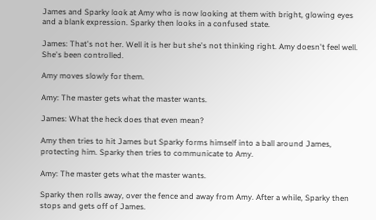James and Sparky look at Amy who is now looking at them with bright, glowing eyes and a blank expression. Sparky then looks in a confused state.

James: That's not her. Well it is her but she's not thinking right. Amy doesn't feel well. She's been controlled.

Amy moves slowly for them.

Amy: The master gets what the master wants.

James: What the heck does that even mean?

Amy then tries to hit James but Sparky forms himself into a ball around James, protecting him. Sparky then tries to communicate to Amy.

Amy: The master gets what the master wants.

Sparky then rolls away, over the fence and away from Amy. After a while, Sparky then stops and gets off of James.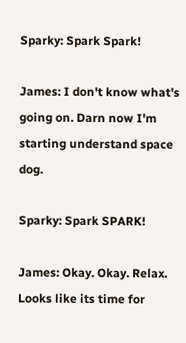Sparky: Spark Spark!

James: I don't know what's going on. Darn now I'm starting understand space dog.

Sparky: Spark SPARK!

James: Okay. Okay. Relax. Looks like its time for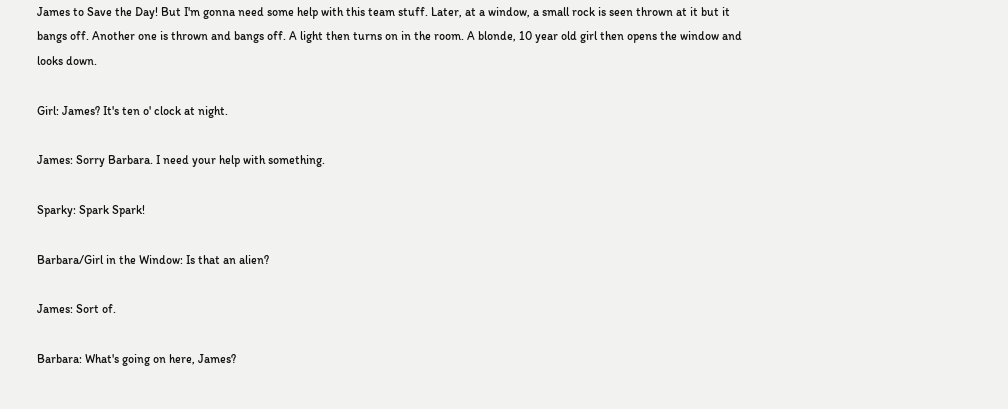James to Save the Day! But I'm gonna need some help with this team stuff. Later, at a window, a small rock is seen thrown at it but it bangs off. Another one is thrown and bangs off. A light then turns on in the room. A blonde, 10 year old girl then opens the window and looks down.

Girl: James? It's ten o' clock at night.

James: Sorry Barbara. I need your help with something.

Sparky: Spark Spark!

Barbara/Girl in the Window: Is that an alien?

James: Sort of.

Barbara: What's going on here, James?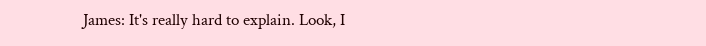James: It's really hard to explain. Look, I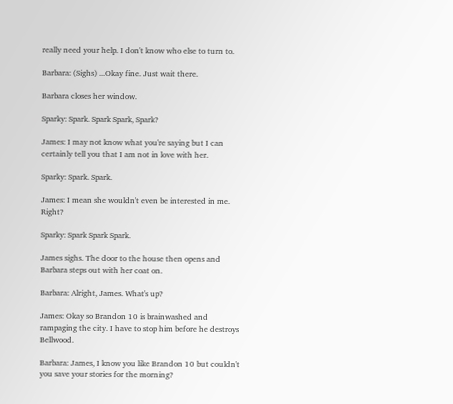really need your help. I don't know who else to turn to.

Barbara: (Sighs) ...Okay fine. Just wait there.

Barbara closes her window.

Sparky: Spark. Spark Spark, Spark?

James: I may not know what you're saying but I can certainly tell you that I am not in love with her.

Sparky: Spark. Spark.

James: I mean she wouldn't even be interested in me. Right?

Sparky: Spark Spark Spark.

James sighs. The door to the house then opens and Barbara steps out with her coat on.

Barbara: Alright, James. What's up?

James: Okay so Brandon 10 is brainwashed and rampaging the city. I have to stop him before he destroys Bellwood.

Barbara: James, I know you like Brandon 10 but couldn't you save your stories for the morning?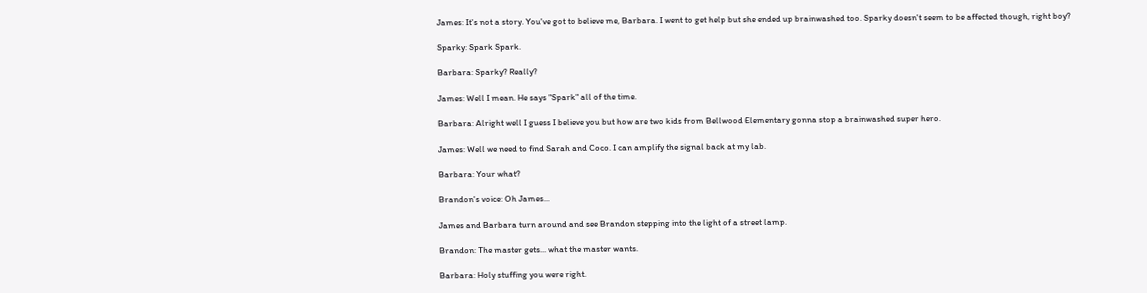James: It's not a story. You've got to believe me, Barbara. I went to get help but she ended up brainwashed too. Sparky doesn't seem to be affected though, right boy?

Sparky: Spark Spark.

Barbara: Sparky? Really?

James: Well I mean. He says "Spark" all of the time.

Barbara: Alright well I guess I believe you but how are two kids from Bellwood Elementary gonna stop a brainwashed super hero.

James: Well we need to find Sarah and Coco. I can amplify the signal back at my lab.

Barbara: Your what?

Brandon's voice: Oh James...

James and Barbara turn around and see Brandon stepping into the light of a street lamp.

Brandon: The master gets... what the master wants.

Barbara: Holy stuffing you were right.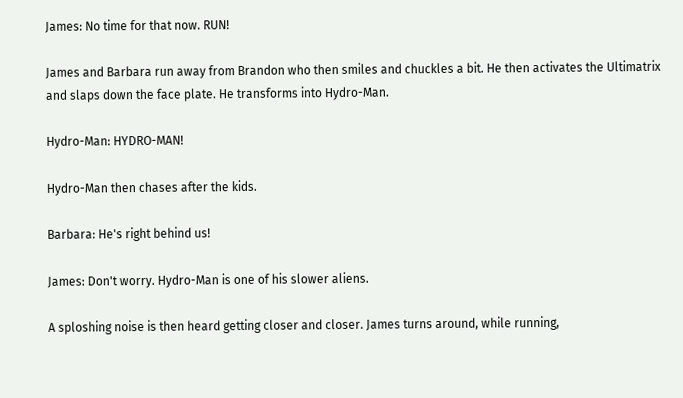James: No time for that now. RUN!

James and Barbara run away from Brandon who then smiles and chuckles a bit. He then activates the Ultimatrix and slaps down the face plate. He transforms into Hydro-Man.

Hydro-Man: HYDRO-MAN!

Hydro-Man then chases after the kids.

Barbara: He's right behind us!

James: Don't worry. Hydro-Man is one of his slower aliens.

A sploshing noise is then heard getting closer and closer. James turns around, while running,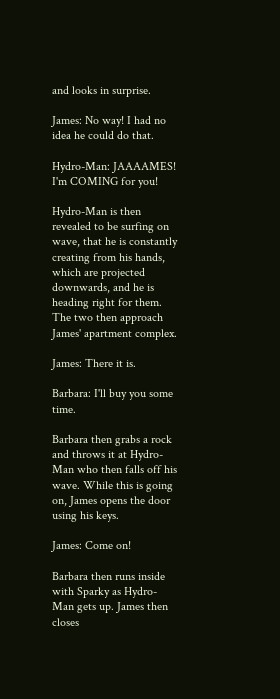and looks in surprise.

James: No way! I had no idea he could do that.

Hydro-Man: JAAAAMES! I'm COMING for you!

Hydro-Man is then revealed to be surfing on wave, that he is constantly creating from his hands, which are projected downwards, and he is heading right for them. The two then approach James' apartment complex.

James: There it is.

Barbara: I'll buy you some time.

Barbara then grabs a rock and throws it at Hydro-Man who then falls off his wave. While this is going on, James opens the door using his keys.

James: Come on!

Barbara then runs inside with Sparky as Hydro-Man gets up. James then closes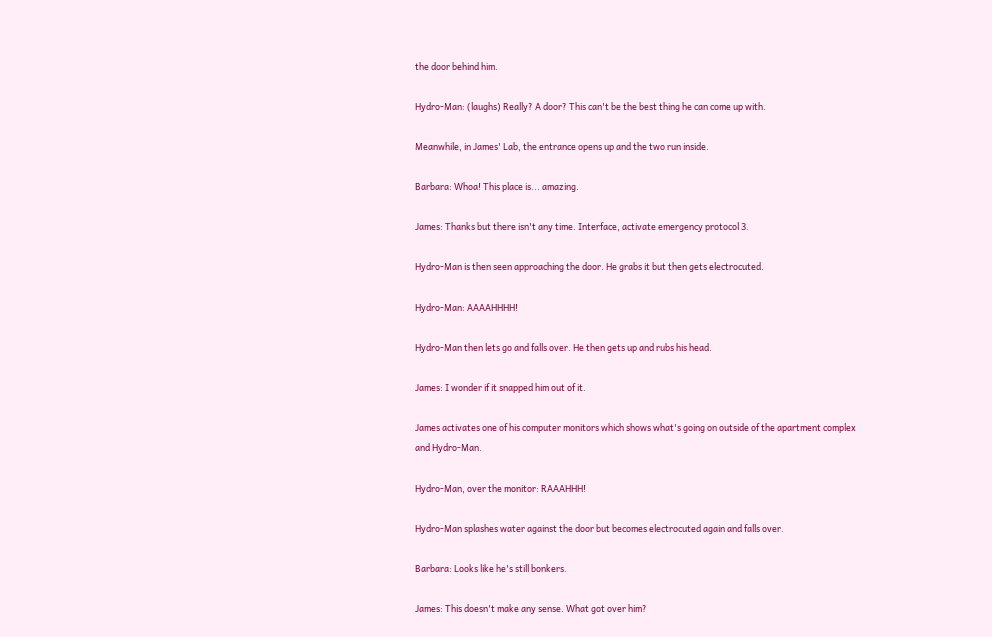the door behind him.

Hydro-Man: (laughs) Really? A door? This can't be the best thing he can come up with.

Meanwhile, in James' Lab, the entrance opens up and the two run inside.

Barbara: Whoa! This place is... amazing.

James: Thanks but there isn't any time. Interface, activate emergency protocol 3.

Hydro-Man is then seen approaching the door. He grabs it but then gets electrocuted.

Hydro-Man: AAAAHHHH!

Hydro-Man then lets go and falls over. He then gets up and rubs his head.

James: I wonder if it snapped him out of it.

James activates one of his computer monitors which shows what's going on outside of the apartment complex and Hydro-Man.

Hydro-Man, over the monitor: RAAAHHH!

Hydro-Man splashes water against the door but becomes electrocuted again and falls over.

Barbara: Looks like he's still bonkers.

James: This doesn't make any sense. What got over him?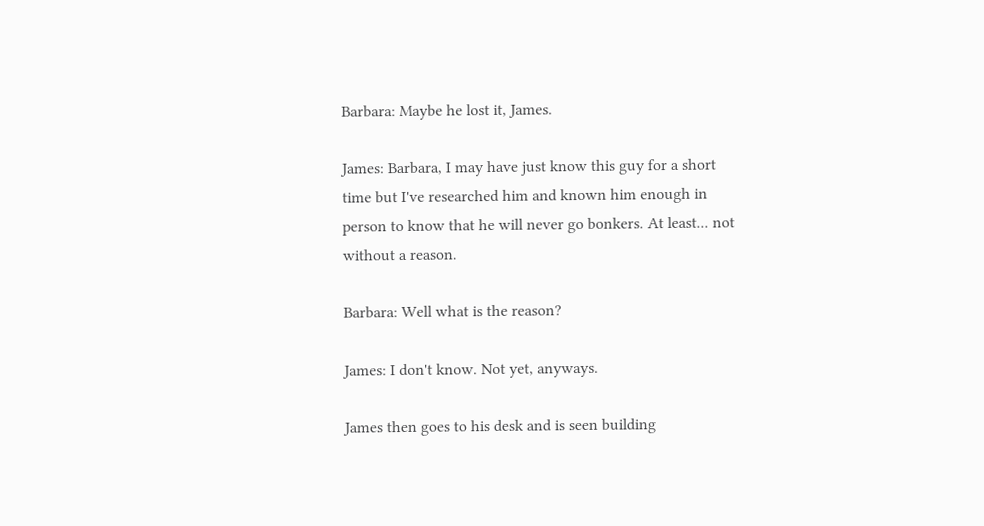Barbara: Maybe he lost it, James.

James: Barbara, I may have just know this guy for a short time but I've researched him and known him enough in person to know that he will never go bonkers. At least... not without a reason.

Barbara: Well what is the reason?

James: I don't know. Not yet, anyways.

James then goes to his desk and is seen building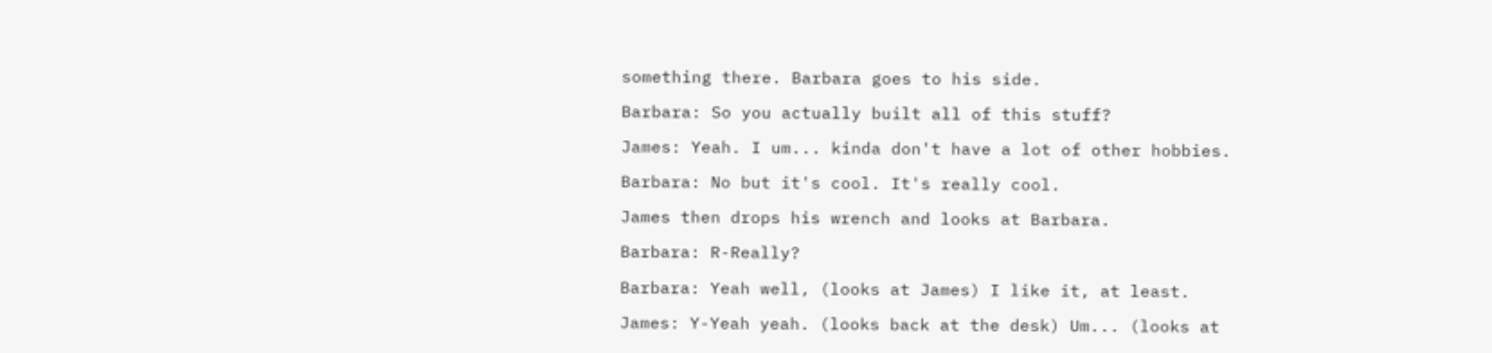something there. Barbara goes to his side.

Barbara: So you actually built all of this stuff?

James: Yeah. I um... kinda don't have a lot of other hobbies.

Barbara: No but it's cool. It's really cool.

James then drops his wrench and looks at Barbara.

Barbara: R-Really?

Barbara: Yeah well, (looks at James) I like it, at least.

James: Y-Yeah yeah. (looks back at the desk) Um... (looks at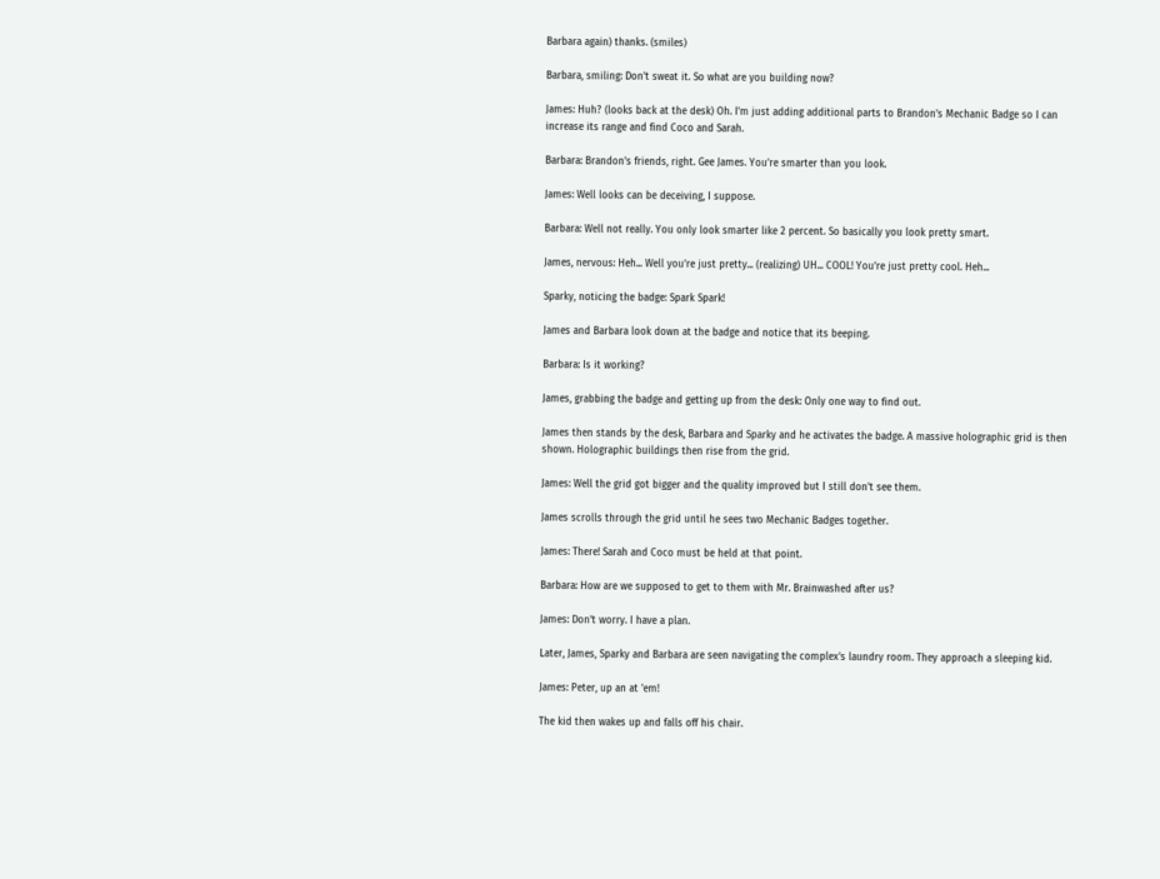Barbara again) thanks. (smiles)

Barbara, smiling: Don't sweat it. So what are you building now?

James: Huh? (looks back at the desk) Oh. I'm just adding additional parts to Brandon's Mechanic Badge so I can increase its range and find Coco and Sarah.

Barbara: Brandon's friends, right. Gee James. You're smarter than you look.

James: Well looks can be deceiving, I suppose.

Barbara: Well not really. You only look smarter like 2 percent. So basically you look pretty smart.

James, nervous: Heh... Well you're just pretty... (realizing) UH... COOL! You're just pretty cool. Heh...

Sparky, noticing the badge: Spark Spark!

James and Barbara look down at the badge and notice that its beeping.

Barbara: Is it working?

James, grabbing the badge and getting up from the desk: Only one way to find out.

James then stands by the desk, Barbara and Sparky and he activates the badge. A massive holographic grid is then shown. Holographic buildings then rise from the grid.

James: Well the grid got bigger and the quality improved but I still don't see them.

James scrolls through the grid until he sees two Mechanic Badges together.

James: There! Sarah and Coco must be held at that point.

Barbara: How are we supposed to get to them with Mr. Brainwashed after us?

James: Don't worry. I have a plan.

Later, James, Sparky and Barbara are seen navigating the complex's laundry room. They approach a sleeping kid.

James: Peter, up an at 'em!

The kid then wakes up and falls off his chair.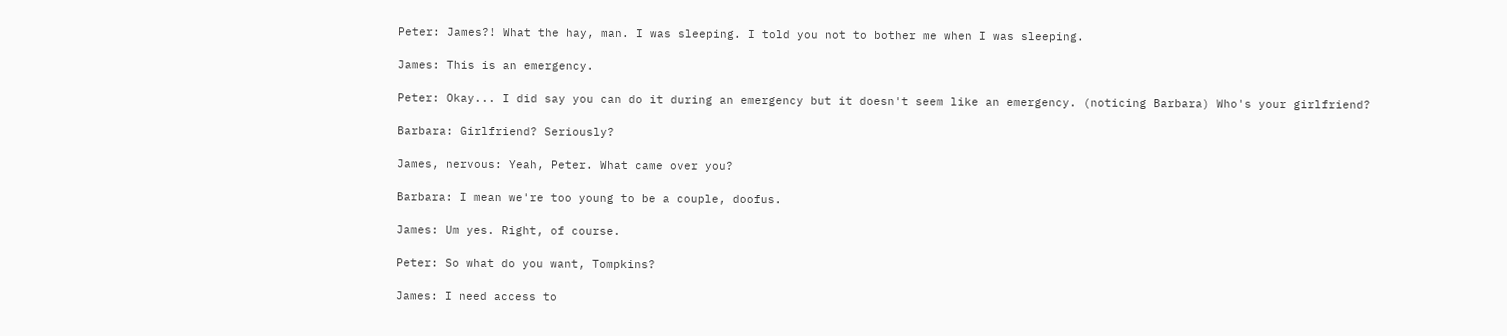Peter: James?! What the hay, man. I was sleeping. I told you not to bother me when I was sleeping.

James: This is an emergency.

Peter: Okay... I did say you can do it during an emergency but it doesn't seem like an emergency. (noticing Barbara) Who's your girlfriend?

Barbara: Girlfriend? Seriously?

James, nervous: Yeah, Peter. What came over you?

Barbara: I mean we're too young to be a couple, doofus.

James: Um yes. Right, of course.

Peter: So what do you want, Tompkins?

James: I need access to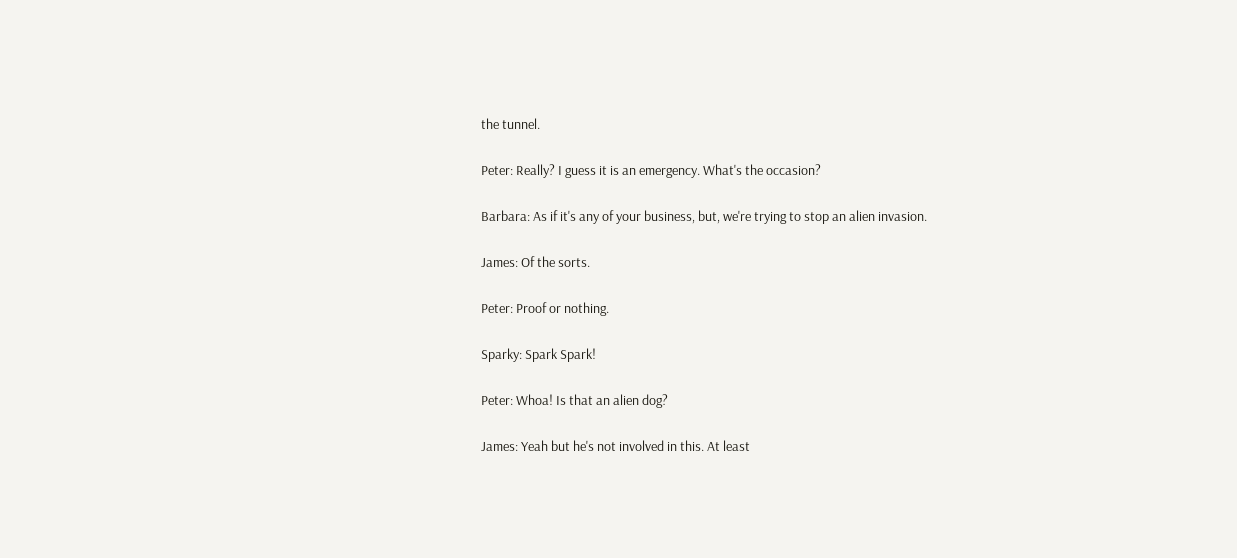the tunnel.

Peter: Really? I guess it is an emergency. What's the occasion?

Barbara: As if it's any of your business, but, we're trying to stop an alien invasion.

James: Of the sorts.

Peter: Proof or nothing.

Sparky: Spark Spark!

Peter: Whoa! Is that an alien dog?

James: Yeah but he's not involved in this. At least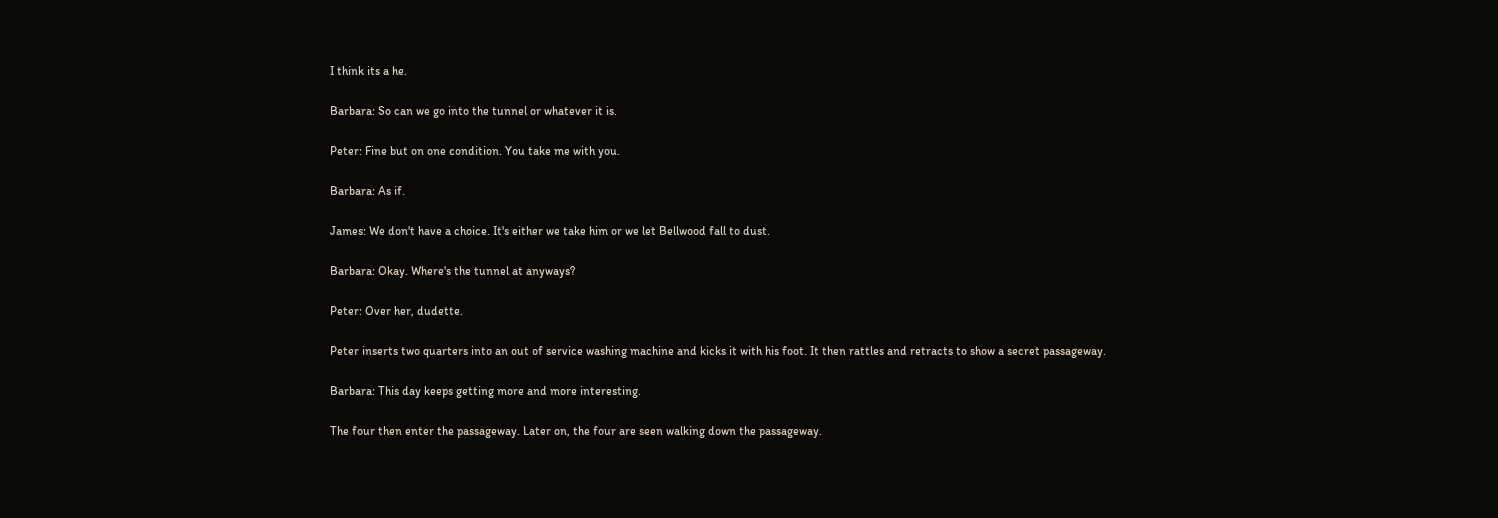I think its a he.

Barbara: So can we go into the tunnel or whatever it is.

Peter: Fine but on one condition. You take me with you.

Barbara: As if.

James: We don't have a choice. It's either we take him or we let Bellwood fall to dust.

Barbara: Okay. Where's the tunnel at anyways?

Peter: Over her, dudette.

Peter inserts two quarters into an out of service washing machine and kicks it with his foot. It then rattles and retracts to show a secret passageway.

Barbara: This day keeps getting more and more interesting.

The four then enter the passageway. Later on, the four are seen walking down the passageway.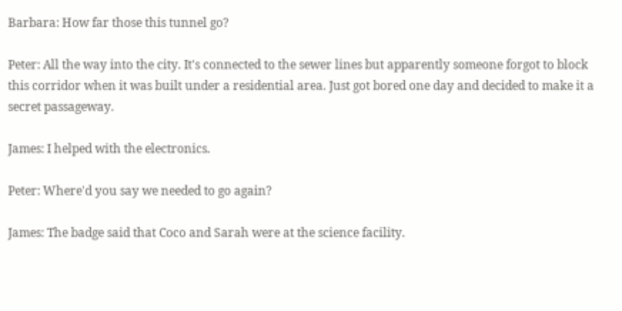Barbara: How far those this tunnel go?

Peter: All the way into the city. It's connected to the sewer lines but apparently someone forgot to block this corridor when it was built under a residential area. Just got bored one day and decided to make it a secret passageway.

James: I helped with the electronics.

Peter: Where'd you say we needed to go again?

James: The badge said that Coco and Sarah were at the science facility.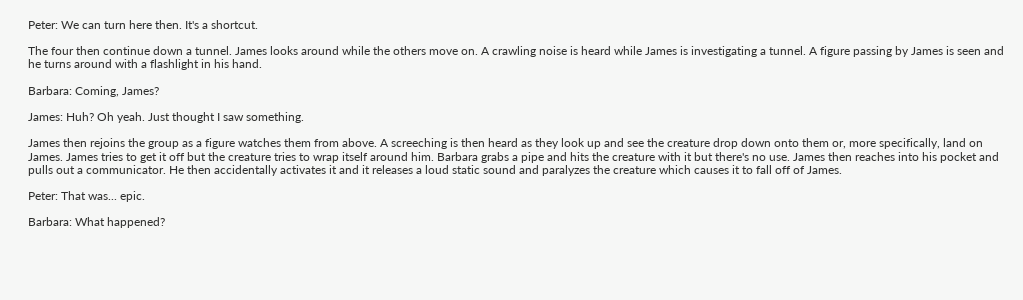Peter: We can turn here then. It's a shortcut.

The four then continue down a tunnel. James looks around while the others move on. A crawling noise is heard while James is investigating a tunnel. A figure passing by James is seen and he turns around with a flashlight in his hand.

Barbara: Coming, James?

James: Huh? Oh yeah. Just thought I saw something.

James then rejoins the group as a figure watches them from above. A screeching is then heard as they look up and see the creature drop down onto them or, more specifically, land on James. James tries to get it off but the creature tries to wrap itself around him. Barbara grabs a pipe and hits the creature with it but there's no use. James then reaches into his pocket and pulls out a communicator. He then accidentally activates it and it releases a loud static sound and paralyzes the creature which causes it to fall off of James.

Peter: That was... epic.

Barbara: What happened?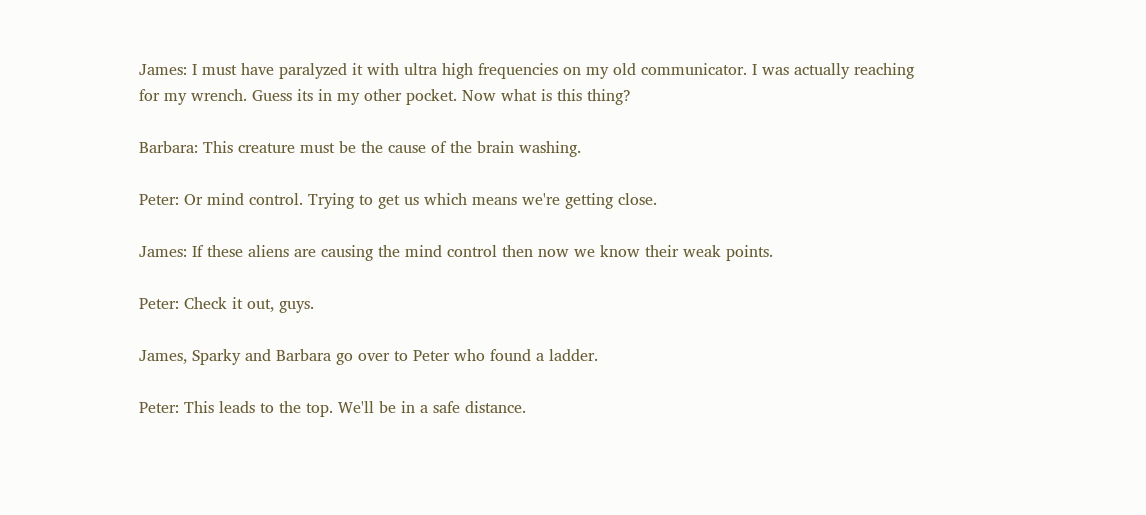James: I must have paralyzed it with ultra high frequencies on my old communicator. I was actually reaching for my wrench. Guess its in my other pocket. Now what is this thing?

Barbara: This creature must be the cause of the brain washing.

Peter: Or mind control. Trying to get us which means we're getting close.

James: If these aliens are causing the mind control then now we know their weak points.

Peter: Check it out, guys.

James, Sparky and Barbara go over to Peter who found a ladder.

Peter: This leads to the top. We'll be in a safe distance.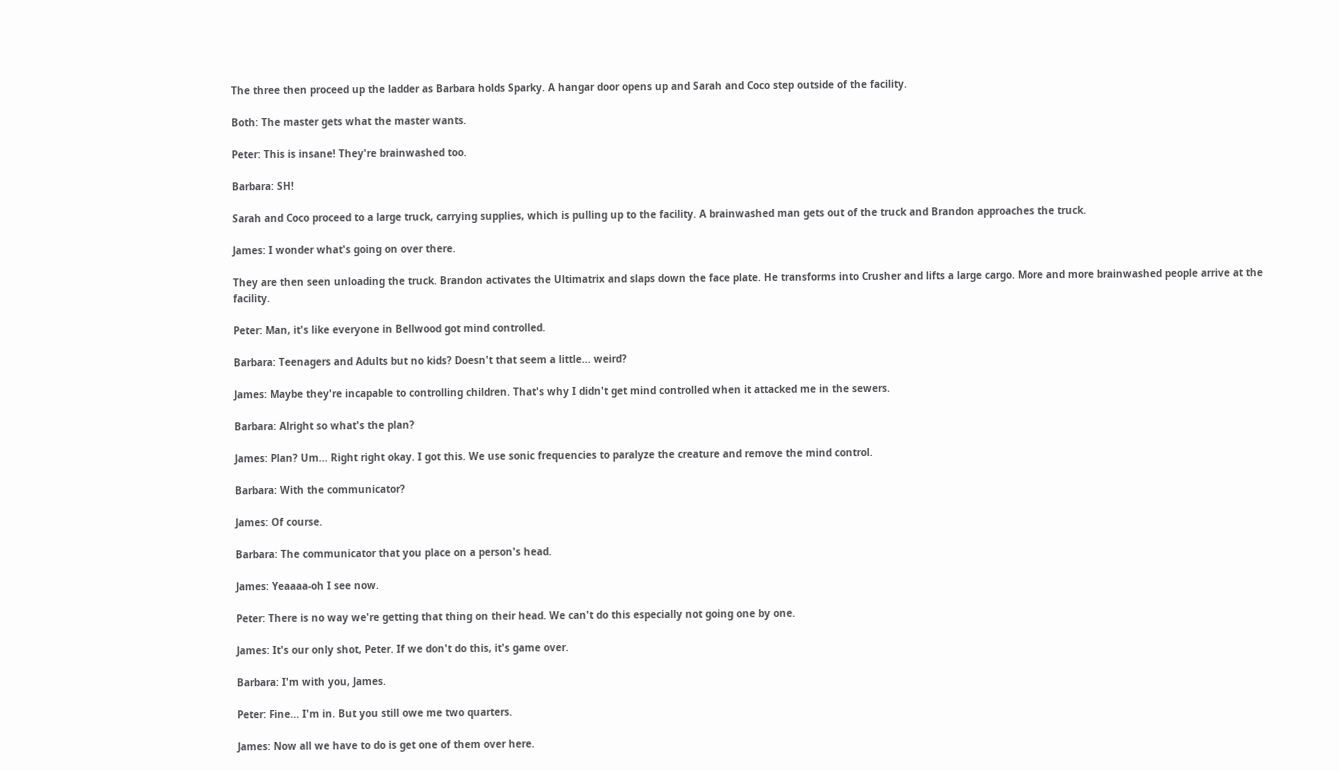The three then proceed up the ladder as Barbara holds Sparky. A hangar door opens up and Sarah and Coco step outside of the facility.

Both: The master gets what the master wants.

Peter: This is insane! They're brainwashed too.

Barbara: SH!

Sarah and Coco proceed to a large truck, carrying supplies, which is pulling up to the facility. A brainwashed man gets out of the truck and Brandon approaches the truck.

James: I wonder what's going on over there.

They are then seen unloading the truck. Brandon activates the Ultimatrix and slaps down the face plate. He transforms into Crusher and lifts a large cargo. More and more brainwashed people arrive at the facility.

Peter: Man, it's like everyone in Bellwood got mind controlled.

Barbara: Teenagers and Adults but no kids? Doesn't that seem a little... weird?

James: Maybe they're incapable to controlling children. That's why I didn't get mind controlled when it attacked me in the sewers.

Barbara: Alright so what's the plan?

James: Plan? Um... Right right okay. I got this. We use sonic frequencies to paralyze the creature and remove the mind control.

Barbara: With the communicator?

James: Of course.

Barbara: The communicator that you place on a person's head.

James: Yeaaaa-oh I see now.

Peter: There is no way we're getting that thing on their head. We can't do this especially not going one by one.

James: It's our only shot, Peter. If we don't do this, it's game over.

Barbara: I'm with you, James.

Peter: Fine... I'm in. But you still owe me two quarters.

James: Now all we have to do is get one of them over here.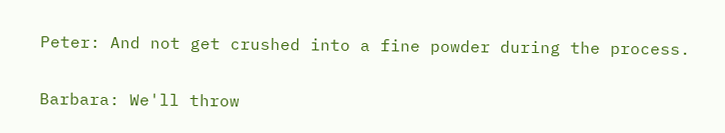Peter: And not get crushed into a fine powder during the process.

Barbara: We'll throw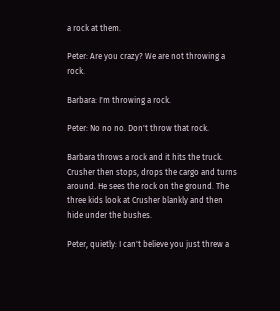a rock at them.

Peter: Are you crazy? We are not throwing a rock.

Barbara: I'm throwing a rock.

Peter: No no no. Don't throw that rock.

Barbara throws a rock and it hits the truck. Crusher then stops, drops the cargo and turns around. He sees the rock on the ground. The three kids look at Crusher blankly and then hide under the bushes.

Peter, quietly: I can't believe you just threw a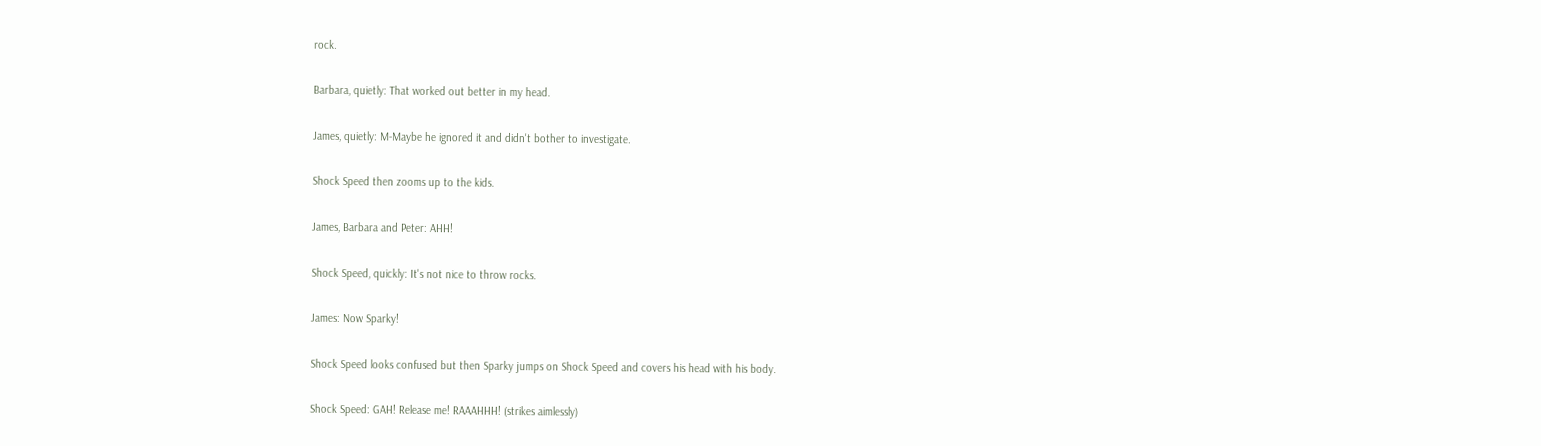rock.

Barbara, quietly: That worked out better in my head.

James, quietly: M-Maybe he ignored it and didn't bother to investigate.

Shock Speed then zooms up to the kids.

James, Barbara and Peter: AHH!

Shock Speed, quickly: It's not nice to throw rocks.

James: Now Sparky!

Shock Speed looks confused but then Sparky jumps on Shock Speed and covers his head with his body.

Shock Speed: GAH! Release me! RAAAHHH! (strikes aimlessly)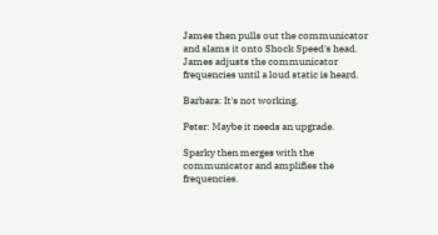James then pulls out the communicator and slams it onto Shock Speed's head. James adjusts the communicator frequencies until a loud static is heard.

Barbara: It's not working.

Peter: Maybe it needs an upgrade.

Sparky then merges with the communicator and amplifies the frequencies.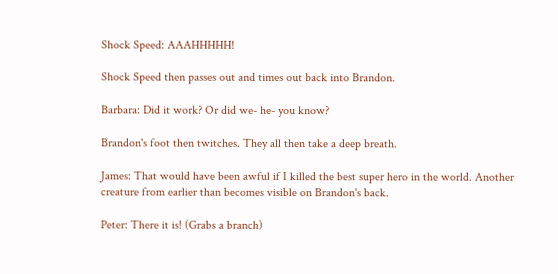Shock Speed: AAAHHHHH!

Shock Speed then passes out and times out back into Brandon.

Barbara: Did it work? Or did we- he- you know?

Brandon's foot then twitches. They all then take a deep breath.

James: That would have been awful if I killed the best super hero in the world. Another creature from earlier than becomes visible on Brandon's back.

Peter: There it is! (Grabs a branch)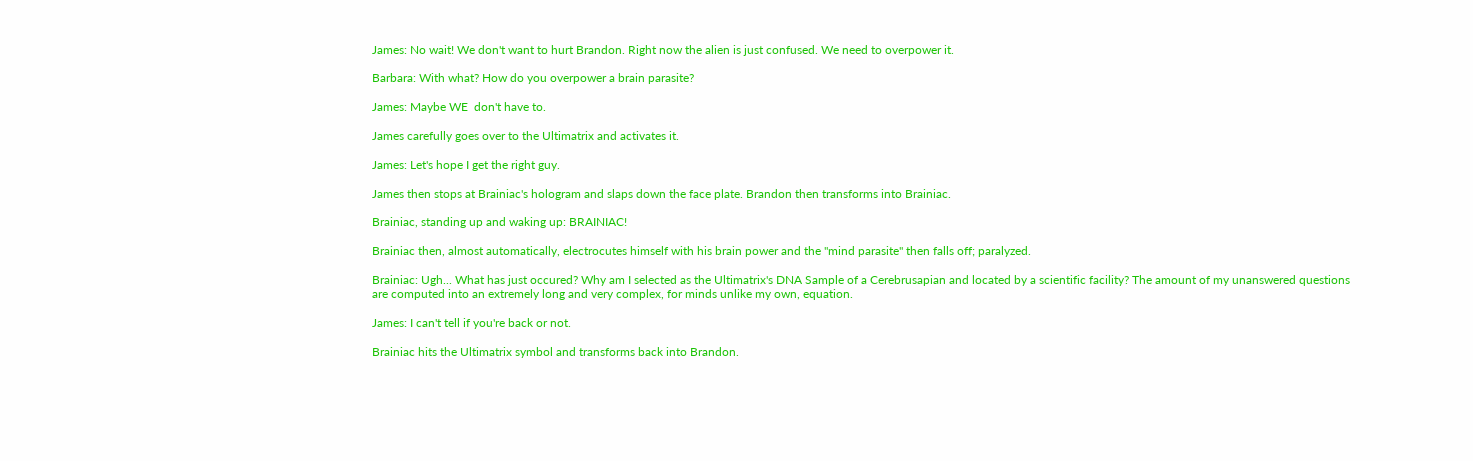James: No wait! We don't want to hurt Brandon. Right now the alien is just confused. We need to overpower it.

Barbara: With what? How do you overpower a brain parasite?

James: Maybe WE  don't have to.

James carefully goes over to the Ultimatrix and activates it.

James: Let's hope I get the right guy.

James then stops at Brainiac's hologram and slaps down the face plate. Brandon then transforms into Brainiac.

Brainiac, standing up and waking up: BRAINIAC!

Brainiac then, almost automatically, electrocutes himself with his brain power and the "mind parasite" then falls off; paralyzed.

Brainiac: Ugh... What has just occured? Why am I selected as the Ultimatrix's DNA Sample of a Cerebrusapian and located by a scientific facility? The amount of my unanswered questions are computed into an extremely long and very complex, for minds unlike my own, equation.

James: I can't tell if you're back or not.

Brainiac hits the Ultimatrix symbol and transforms back into Brandon.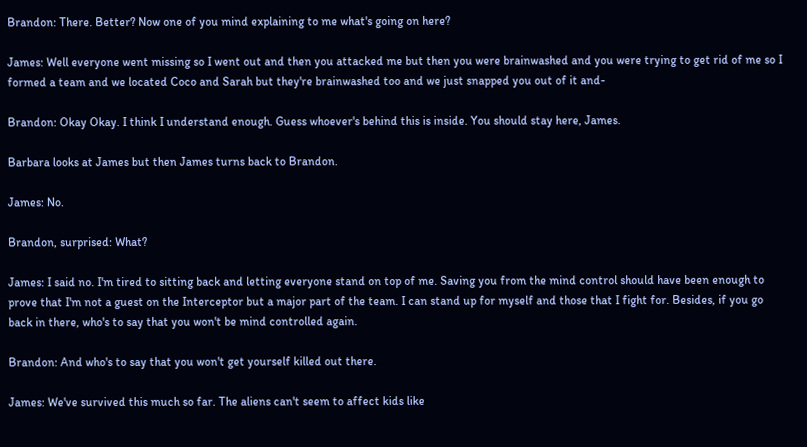Brandon: There. Better? Now one of you mind explaining to me what's going on here?

James: Well everyone went missing so I went out and then you attacked me but then you were brainwashed and you were trying to get rid of me so I formed a team and we located Coco and Sarah but they're brainwashed too and we just snapped you out of it and-

Brandon: Okay Okay. I think I understand enough. Guess whoever's behind this is inside. You should stay here, James.

Barbara looks at James but then James turns back to Brandon.

James: No.

Brandon, surprised: What?

James: I said no. I'm tired to sitting back and letting everyone stand on top of me. Saving you from the mind control should have been enough to prove that I'm not a guest on the Interceptor but a major part of the team. I can stand up for myself and those that I fight for. Besides, if you go back in there, who's to say that you won't be mind controlled again.

Brandon: And who's to say that you won't get yourself killed out there.

James: We've survived this much so far. The aliens can't seem to affect kids like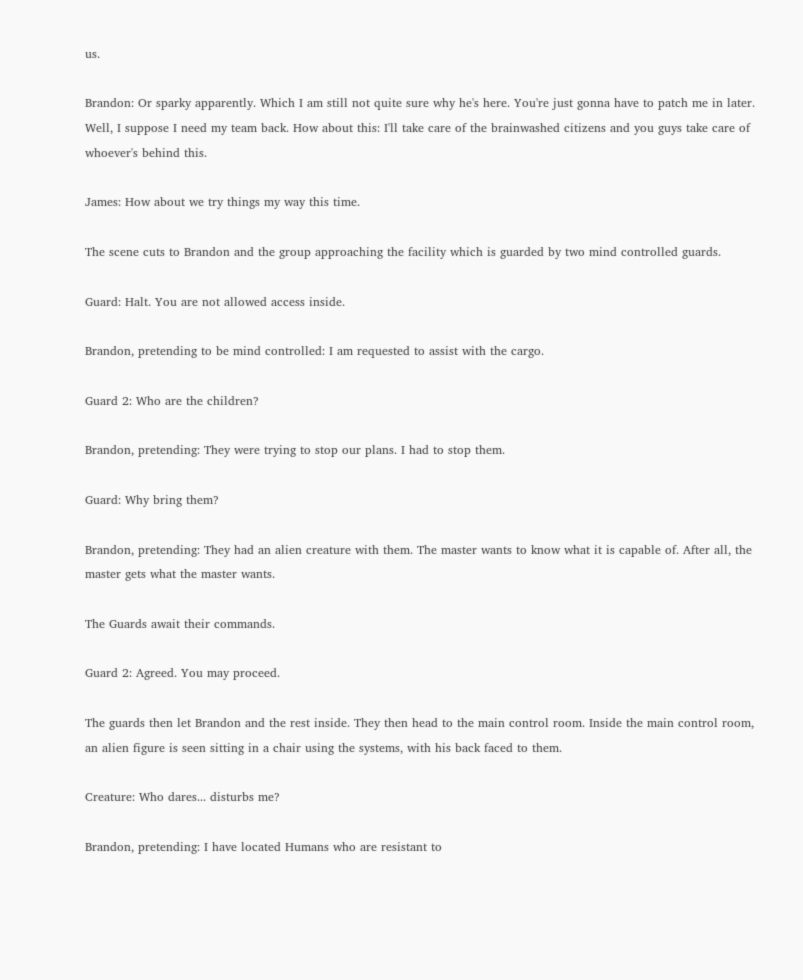us.

Brandon: Or sparky apparently. Which I am still not quite sure why he's here. You're just gonna have to patch me in later. Well, I suppose I need my team back. How about this: I'll take care of the brainwashed citizens and you guys take care of whoever's behind this.

James: How about we try things my way this time.

The scene cuts to Brandon and the group approaching the facility which is guarded by two mind controlled guards.

Guard: Halt. You are not allowed access inside.

Brandon, pretending to be mind controlled: I am requested to assist with the cargo.

Guard 2: Who are the children?

Brandon, pretending: They were trying to stop our plans. I had to stop them.

Guard: Why bring them?

Brandon, pretending: They had an alien creature with them. The master wants to know what it is capable of. After all, the master gets what the master wants.

The Guards await their commands.

Guard 2: Agreed. You may proceed.

The guards then let Brandon and the rest inside. They then head to the main control room. Inside the main control room, an alien figure is seen sitting in a chair using the systems, with his back faced to them.

Creature: Who dares... disturbs me?

Brandon, pretending: I have located Humans who are resistant to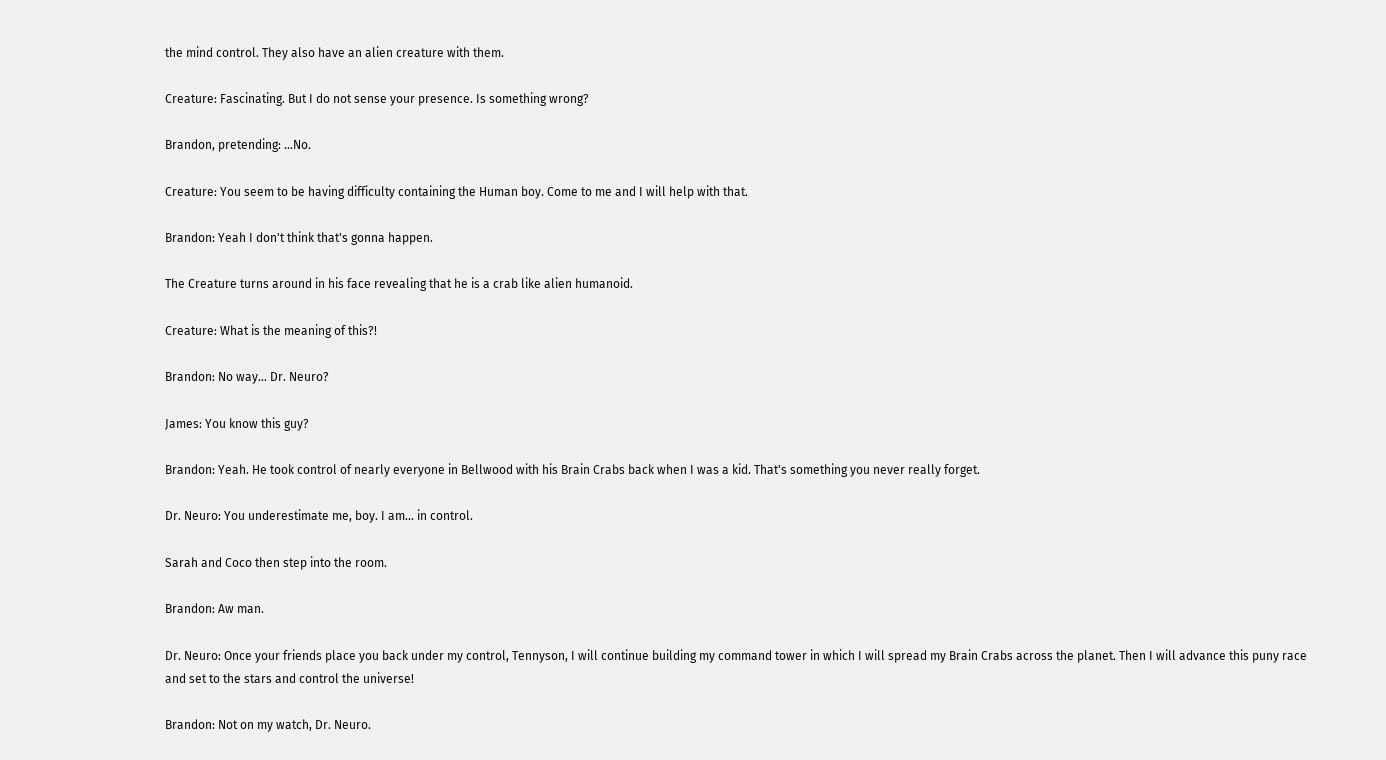the mind control. They also have an alien creature with them.

Creature: Fascinating. But I do not sense your presence. Is something wrong?

Brandon, pretending: ...No.

Creature: You seem to be having difficulty containing the Human boy. Come to me and I will help with that.

Brandon: Yeah I don't think that's gonna happen.

The Creature turns around in his face revealing that he is a crab like alien humanoid.

Creature: What is the meaning of this?!

Brandon: No way... Dr. Neuro?

James: You know this guy?

Brandon: Yeah. He took control of nearly everyone in Bellwood with his Brain Crabs back when I was a kid. That's something you never really forget.

Dr. Neuro: You underestimate me, boy. I am... in control.

Sarah and Coco then step into the room.

Brandon: Aw man.

Dr. Neuro: Once your friends place you back under my control, Tennyson, I will continue building my command tower in which I will spread my Brain Crabs across the planet. Then I will advance this puny race and set to the stars and control the universe!

Brandon: Not on my watch, Dr. Neuro.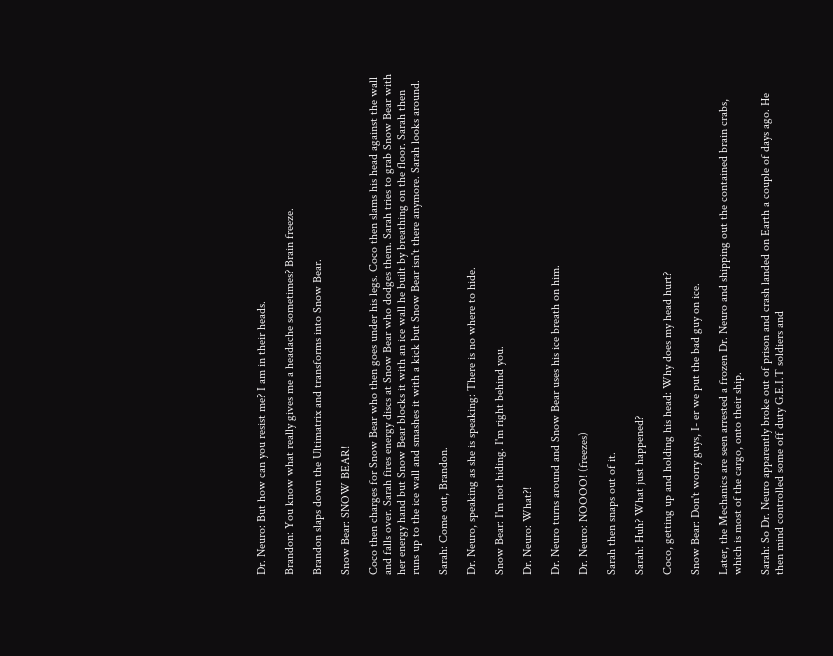Dr. Neuro: But how can you resist me? I am in their heads.

Brandon: You know what really gives me a headache sometimes? Brain freeze.

Brandon slaps down the Ultimatrix and transforms into Snow Bear.

Snow Bear: SNOW BEAR!

Coco then charges for Snow Bear who then goes under his legs. Coco then slams his head against the wall and falls over. Sarah fires energy discs at Snow Bear who dodges them. Sarah tries to grab Snow Bear with her energy hand but Snow Bear blocks it with an ice wall he built by breathing on the floor. Sarah then runs up to the ice wall and smashes it with a kick but Snow Bear isn't there anymore. Sarah looks around.

Sarah: Come out, Brandon.

Dr. Neuro, speaking as she is speaking: There is no where to hide.

Snow Bear: I'm not hiding. I'm right behind you.

Dr. Neuro: What?!

Dr. Neuro turns around and Snow Bear uses his ice breath on him.

Dr. Neuro: NOOOO! (freezes)

Sarah then snaps out of it.

Sarah: Huh? What just happened?

Coco, getting up and holding his head: Why does my head hurt?

Snow Bear: Don't worry guys, I- er we put the bad guy on ice.

Later, the Mechanics are seen arrested a frozen Dr. Neuro and shipping out the contained brain crabs, which is most of the cargo, onto their ship.

Sarah: So Dr. Neuro apparently broke out of prison and crash landed on Earth a couple of days ago. He then mind controlled some off duty G.E.I.T soldiers and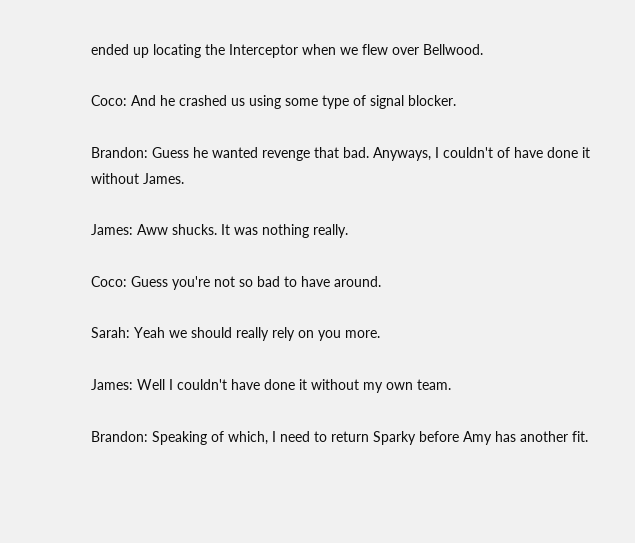ended up locating the Interceptor when we flew over Bellwood.

Coco: And he crashed us using some type of signal blocker.

Brandon: Guess he wanted revenge that bad. Anyways, I couldn't of have done it without James.

James: Aww shucks. It was nothing really.

Coco: Guess you're not so bad to have around.

Sarah: Yeah we should really rely on you more.

James: Well I couldn't have done it without my own team.

Brandon: Speaking of which, I need to return Sparky before Amy has another fit.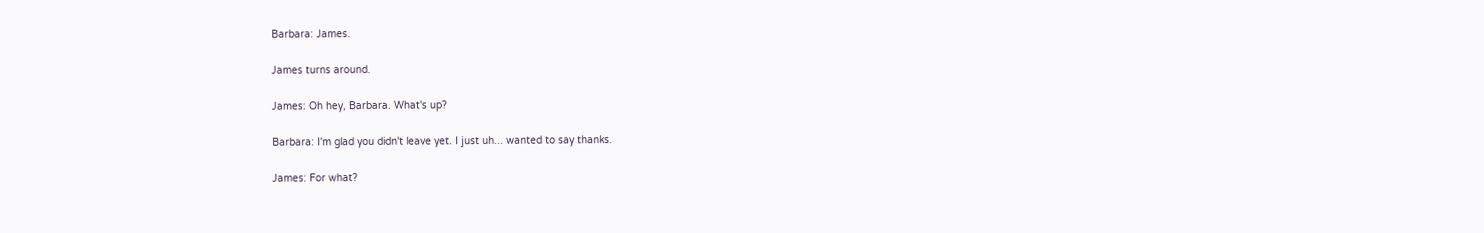Barbara: James.

James turns around.

James: Oh hey, Barbara. What's up?

Barbara: I'm glad you didn't leave yet. I just uh... wanted to say thanks.

James: For what?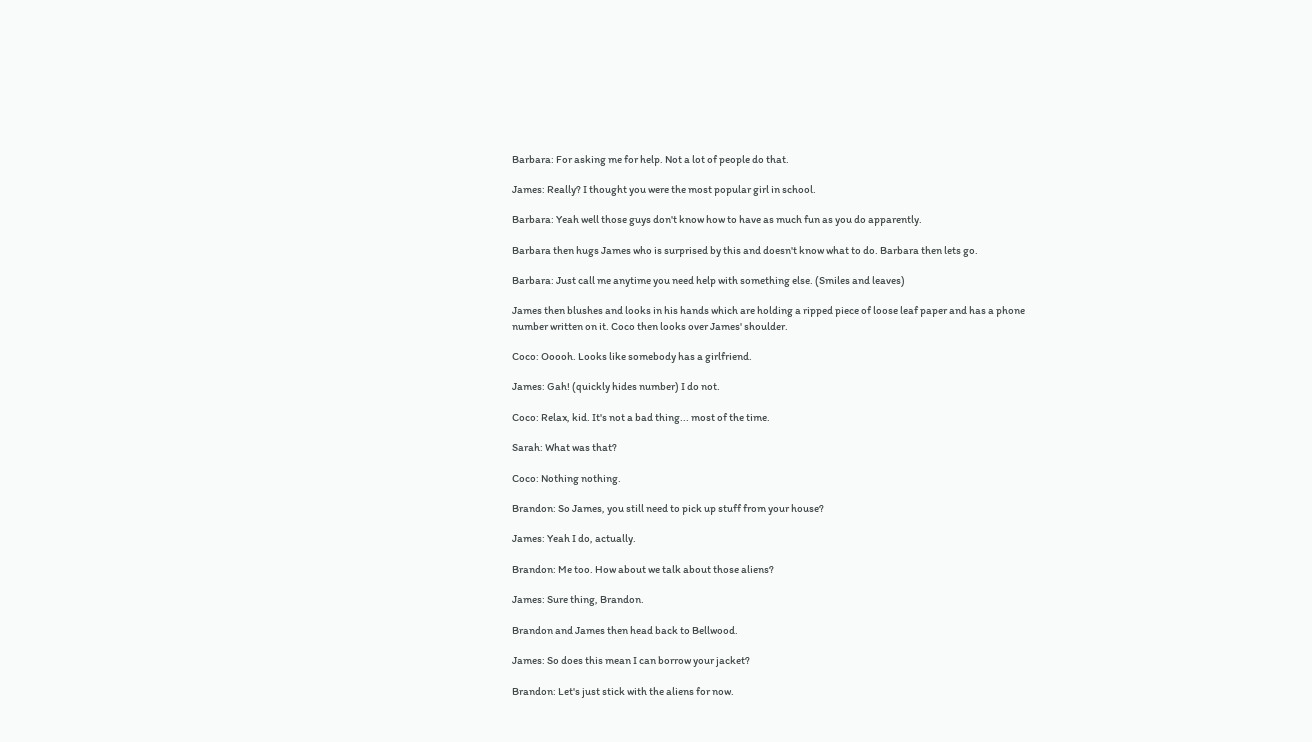Barbara: For asking me for help. Not a lot of people do that.

James: Really? I thought you were the most popular girl in school.

Barbara: Yeah well those guys don't know how to have as much fun as you do apparently.

Barbara then hugs James who is surprised by this and doesn't know what to do. Barbara then lets go.

Barbara: Just call me anytime you need help with something else. (Smiles and leaves)

James then blushes and looks in his hands which are holding a ripped piece of loose leaf paper and has a phone number written on it. Coco then looks over James' shoulder.

Coco: Ooooh. Looks like somebody has a girlfriend.

James: Gah! (quickly hides number) I do not.

Coco: Relax, kid. It's not a bad thing... most of the time.

Sarah: What was that?

Coco: Nothing nothing.

Brandon: So James, you still need to pick up stuff from your house?

James: Yeah I do, actually.

Brandon: Me too. How about we talk about those aliens?

James: Sure thing, Brandon.

Brandon and James then head back to Bellwood.

James: So does this mean I can borrow your jacket?

Brandon: Let's just stick with the aliens for now.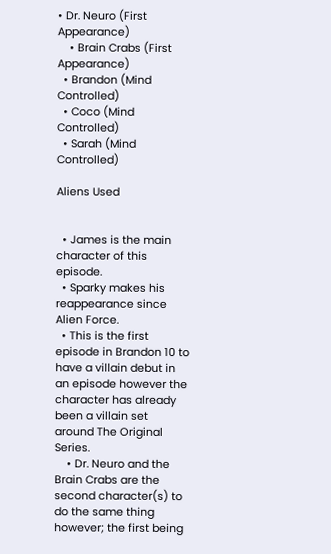• Dr. Neuro (First Appearance)
    • Brain Crabs (First Appearance)
  • Brandon (Mind Controlled)
  • Coco (Mind Controlled)
  • Sarah (Mind Controlled)

Aliens Used


  • James is the main character of this episode.
  • Sparky makes his reappearance since Alien Force.
  • This is the first episode in Brandon 10 to have a villain debut in an episode however the character has already been a villain set around The Original Series.
    • Dr. Neuro and the Brain Crabs are the second character(s) to do the same thing however; the first being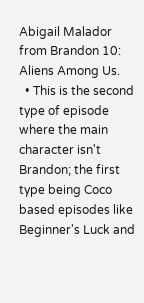Abigail Malador from Brandon 10: Aliens Among Us.
  • This is the second type of episode where the main character isn't Brandon; the first type being Coco based episodes like Beginner's Luck and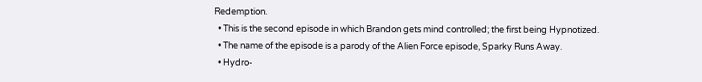Redemption.
  • This is the second episode in which Brandon gets mind controlled; the first being Hypnotized.
  • The name of the episode is a parody of the Alien Force episode, Sparky Runs Away.
  • Hydro-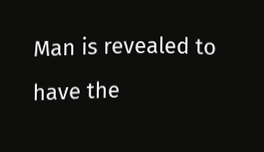Man is revealed to have the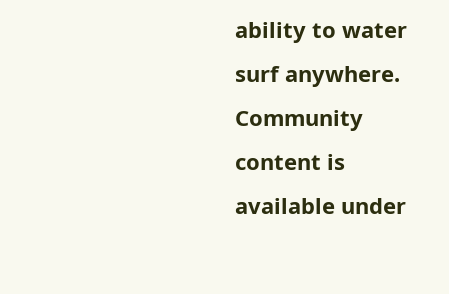ability to water surf anywhere.
Community content is available under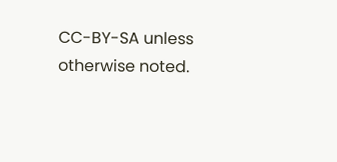CC-BY-SA unless otherwise noted.